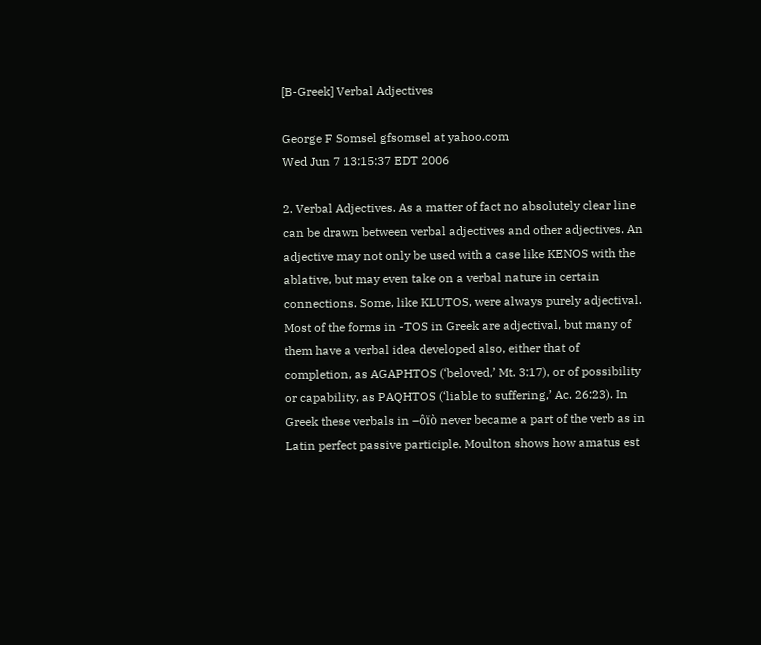[B-Greek] Verbal Adjectives

George F Somsel gfsomsel at yahoo.com
Wed Jun 7 13:15:37 EDT 2006

2. Verbal Adjectives. As a matter of fact no absolutely clear line can be drawn between verbal adjectives and other adjectives. An adjective may not only be used with a case like KENOS with the ablative, but may even take on a verbal nature in certain connections. Some, like KLUTOS, were always purely adjectival. Most of the forms in -TOS in Greek are adjectival, but many of them have a verbal idea developed also, either that of completion, as AGAPHTOS (‘beloved,’ Mt. 3:17), or of possibility or capability, as PAQHTOS (‘liable to suffering,’ Ac. 26:23). In Greek these verbals in –ôïò never became a part of the verb as in Latin perfect passive participle. Moulton shows how amatus est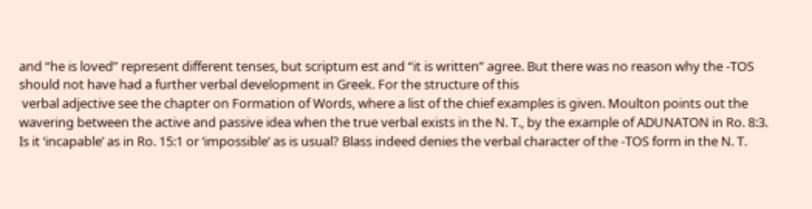and “he is loved” represent different tenses, but scriptum est and “it is written” agree. But there was no reason why the -TOS should not have had a further verbal development in Greek. For the structure of this
 verbal adjective see the chapter on Formation of Words, where a list of the chief examples is given. Moulton points out the wavering between the active and passive idea when the true verbal exists in the N. T., by the example of ADUNATON in Ro. 8:3. Is it ‘incapable’ as in Ro. 15:1 or ‘impossible’ as is usual? Blass indeed denies the verbal character of the -TOS form in the N. T.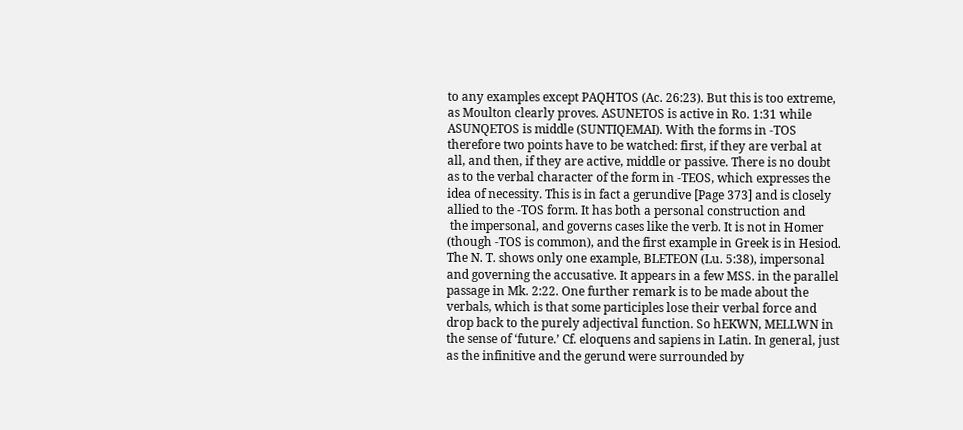to any examples except PAQHTOS (Ac. 26:23). But this is too extreme, as Moulton clearly proves. ASUNETOS is active in Ro. 1:31 while ASUNQETOS is middle (SUNTIQEMAI). With the forms in -TOS therefore two points have to be watched: first, if they are verbal at all, and then, if they are active, middle or passive. There is no doubt as to the verbal character of the form in -TEOS, which expresses the idea of necessity. This is in fact a gerundive [Page 373] and is closely allied to the -TOS form. It has both a personal construction and
 the impersonal, and governs cases like the verb. It is not in Homer (though -TOS is common), and the first example in Greek is in Hesiod. The N. T. shows only one example, BLETEON (Lu. 5:38), impersonal and governing the accusative. It appears in a few MSS. in the parallel passage in Mk. 2:22. One further remark is to be made about the verbals, which is that some participles lose their verbal force and drop back to the purely adjectival function. So hEKWN, MELLWN in the sense of ‘future.’ Cf. eloquens and sapiens in Latin. In general, just as the infinitive and the gerund were surrounded by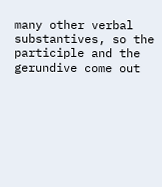many other verbal substantives, so the participle and the gerundive come out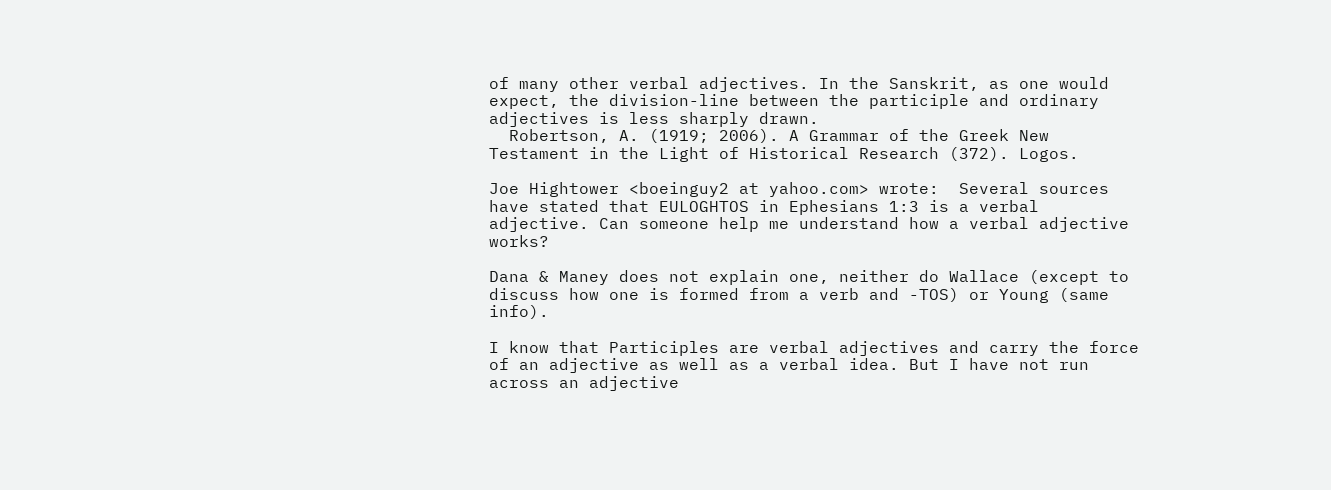of many other verbal adjectives. In the Sanskrit, as one would expect, the division-line between the participle and ordinary adjectives is less sharply drawn.
  Robertson, A. (1919; 2006). A Grammar of the Greek New Testament in the Light of Historical Research (372). Logos.

Joe Hightower <boeinguy2 at yahoo.com> wrote:  Several sources have stated that EULOGHTOS in Ephesians 1:3 is a verbal adjective. Can someone help me understand how a verbal adjective works?

Dana & Maney does not explain one, neither do Wallace (except to discuss how one is formed from a verb and -TOS) or Young (same info).

I know that Participles are verbal adjectives and carry the force of an adjective as well as a verbal idea. But I have not run across an adjective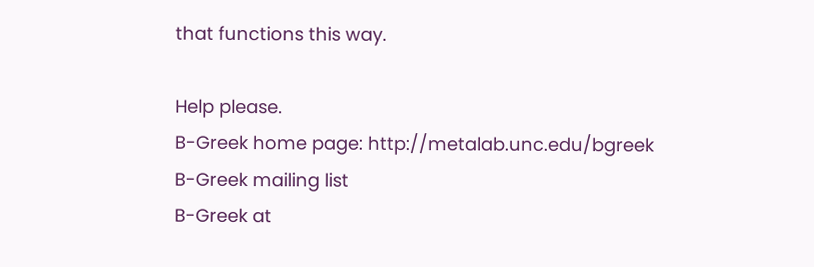that functions this way.

Help please.
B-Greek home page: http://metalab.unc.edu/bgreek
B-Greek mailing list
B-Greek at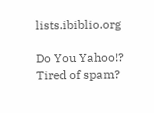lists.ibiblio.org

Do You Yahoo!?
Tired of spam?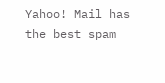Yahoo! Mail has the best spam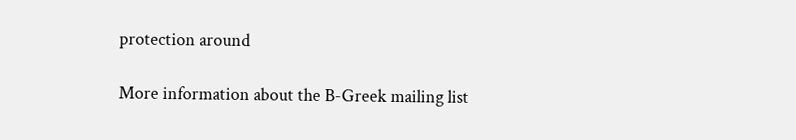protection around

More information about the B-Greek mailing list